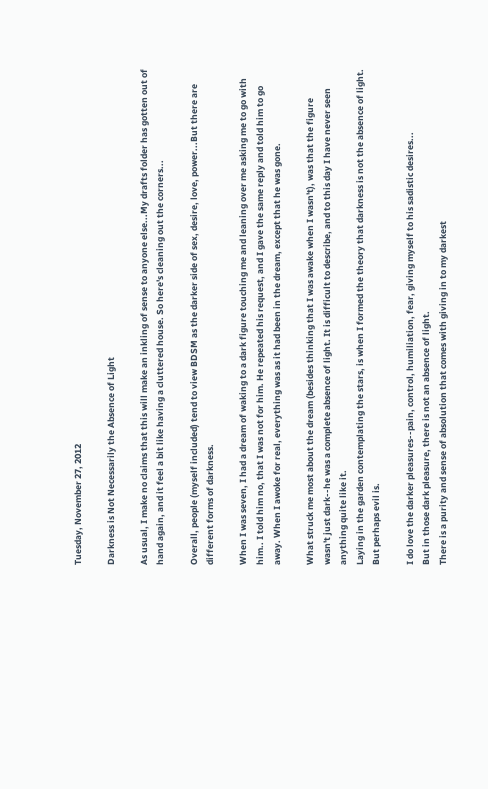Tuesday, November 27, 2012

Darkness is Not Necessarily the Absence of Light

As usual, I make no claims that this will make an inkling of sense to anyone else...My drafts folder has gotten out of hand again, and it feel a bit like having a cluttered house. So here's cleaning out the corners...

Overall, people (myself included) tend to view BDSM as the darker side of sex, desire, love, power...But there are different forms of darkness.

When I was seven, I had a dream of waking to a dark figure touching me and leaning over me asking me to go with him.. I told him no, that I was not for him. He repeated his request, and I gave the same reply and told him to go away. When I awoke for real, everything was as it had been in the dream, except that he was gone.

What struck me most about the dream (besides thinking that I was awake when I wasn't), was that the figure wasn't just dark--he was a complete absence of light. It is difficult to describe, and to this day I have never seen anything quite like it.
Laying in the garden contemplating the stars, is when I formed the theory that darkness is not the absence of light. But perhaps evil is.

I do love the darker pleasures--pain, control, humiliation, fear, giving myself to his sadistic desires...
But in those dark pleasure, there is not an absence of light.
There is a purity and sense of absolution that comes with giving in to my darkest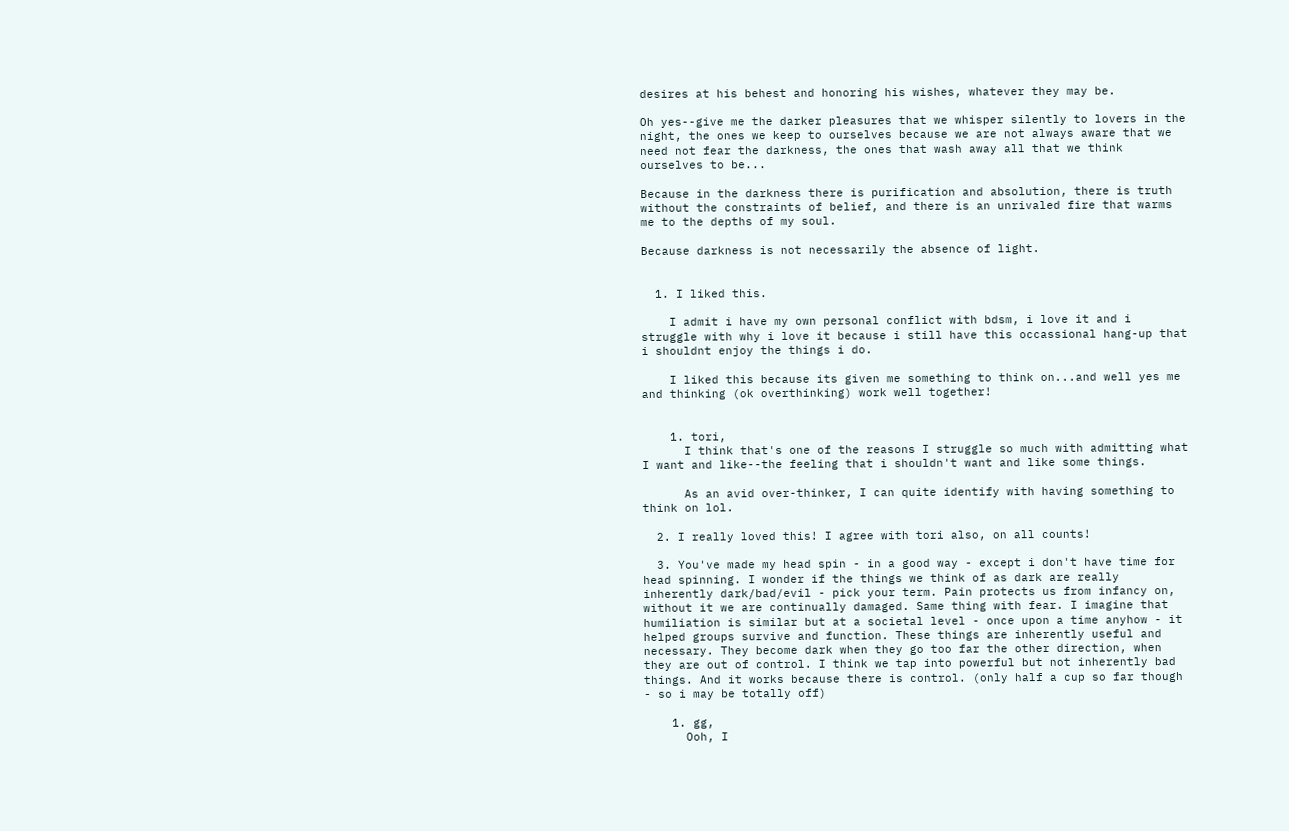desires at his behest and honoring his wishes, whatever they may be.

Oh yes--give me the darker pleasures that we whisper silently to lovers in the night, the ones we keep to ourselves because we are not always aware that we need not fear the darkness, the ones that wash away all that we think ourselves to be...

Because in the darkness there is purification and absolution, there is truth without the constraints of belief, and there is an unrivaled fire that warms me to the depths of my soul.

Because darkness is not necessarily the absence of light.


  1. I liked this.

    I admit i have my own personal conflict with bdsm, i love it and i struggle with why i love it because i still have this occassional hang-up that i shouldnt enjoy the things i do.

    I liked this because its given me something to think on...and well yes me and thinking (ok overthinking) work well together!


    1. tori,
      I think that's one of the reasons I struggle so much with admitting what I want and like--the feeling that i shouldn't want and like some things.

      As an avid over-thinker, I can quite identify with having something to think on lol.

  2. I really loved this! I agree with tori also, on all counts!

  3. You've made my head spin - in a good way - except i don't have time for head spinning. I wonder if the things we think of as dark are really inherently dark/bad/evil - pick your term. Pain protects us from infancy on, without it we are continually damaged. Same thing with fear. I imagine that humiliation is similar but at a societal level - once upon a time anyhow - it helped groups survive and function. These things are inherently useful and necessary. They become dark when they go too far the other direction, when they are out of control. I think we tap into powerful but not inherently bad things. And it works because there is control. (only half a cup so far though - so i may be totally off)

    1. gg,
      Ooh, I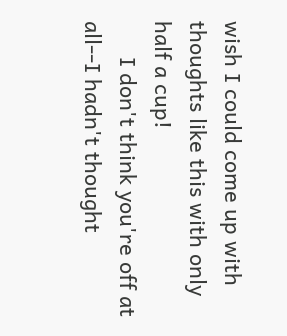wish I could come up with thoughts like this with only half a cup!
      I don't think you're off at all--I hadn't thought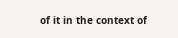of it in the context of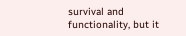survival and functionality, but it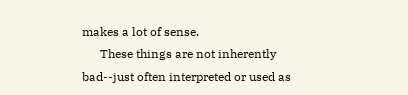makes a lot of sense.
      These things are not inherently bad--just often interpreted or used as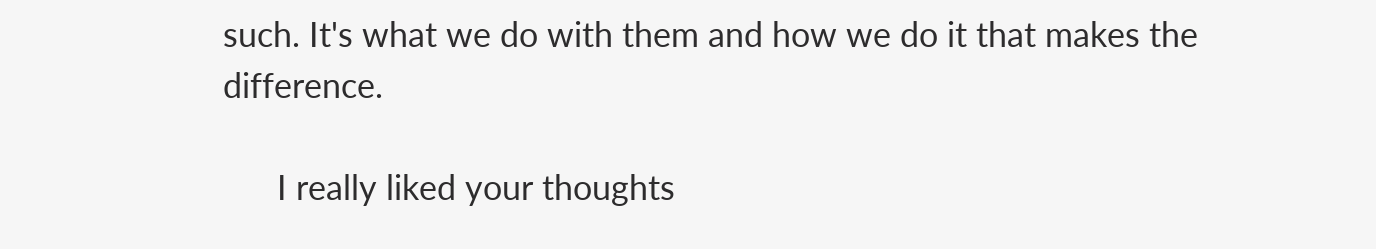such. It's what we do with them and how we do it that makes the difference.

      I really liked your thoughts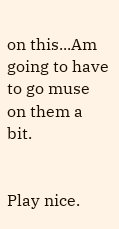on this...Am going to have to go muse on them a bit.


Play nice.